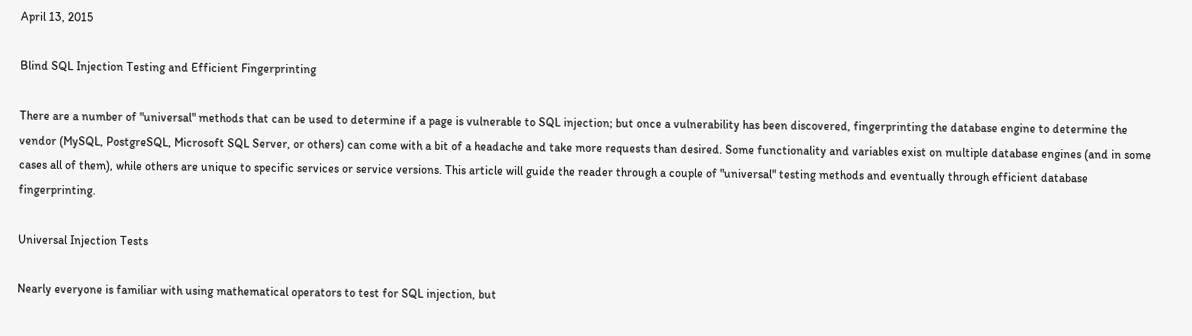April 13, 2015

Blind SQL Injection Testing and Efficient Fingerprinting

There are a number of "universal" methods that can be used to determine if a page is vulnerable to SQL injection; but once a vulnerability has been discovered, fingerprinting the database engine to determine the vendor (MySQL, PostgreSQL, Microsoft SQL Server, or others) can come with a bit of a headache and take more requests than desired. Some functionality and variables exist on multiple database engines (and in some cases all of them), while others are unique to specific services or service versions. This article will guide the reader through a couple of "universal" testing methods and eventually through efficient database fingerprinting.

Universal Injection Tests

Nearly everyone is familiar with using mathematical operators to test for SQL injection, but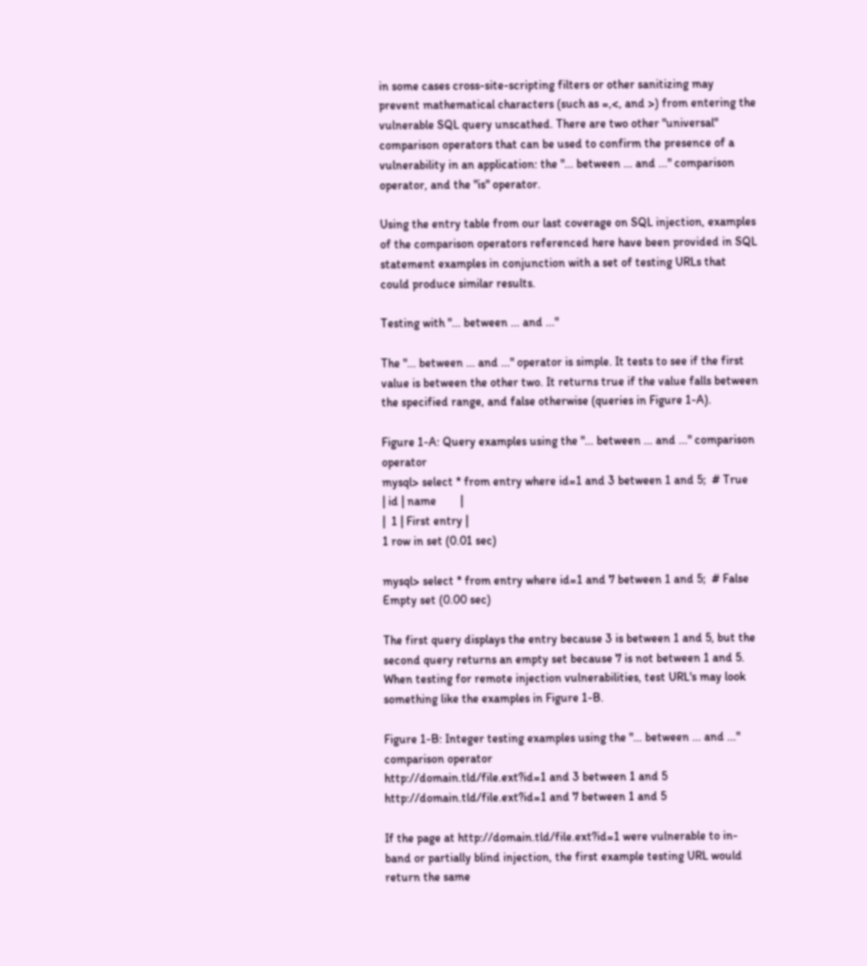in some cases cross-site-scripting filters or other sanitizing may prevent mathematical characters (such as =,<, and >) from entering the vulnerable SQL query unscathed. There are two other "universal" comparison operators that can be used to confirm the presence of a vulnerability in an application: the "... between ... and ..." comparison operator, and the "is" operator.

Using the entry table from our last coverage on SQL injection, examples of the comparison operators referenced here have been provided in SQL statement examples in conjunction with a set of testing URLs that could produce similar results.

Testing with "... between ... and ..."

The "... between ... and ..." operator is simple. It tests to see if the first value is between the other two. It returns true if the value falls between the specified range, and false otherwise (queries in Figure 1-A).

Figure 1-A: Query examples using the "... between ... and ..." comparison operator
mysql> select * from entry where id=1 and 3 between 1 and 5;  # True
| id | name        |
|  1 | First entry |
1 row in set (0.01 sec)

mysql> select * from entry where id=1 and 7 between 1 and 5;  # False
Empty set (0.00 sec)

The first query displays the entry because 3 is between 1 and 5, but the second query returns an empty set because 7 is not between 1 and 5. When testing for remote injection vulnerabilities, test URL's may look something like the examples in Figure 1-B.

Figure 1-B: Integer testing examples using the "... between ... and ..." comparison operator
http://domain.tld/file.ext?id=1 and 3 between 1 and 5
http://domain.tld/file.ext?id=1 and 7 between 1 and 5

If the page at http://domain.tld/file.ext?id=1 were vulnerable to in-band or partially blind injection, the first example testing URL would return the same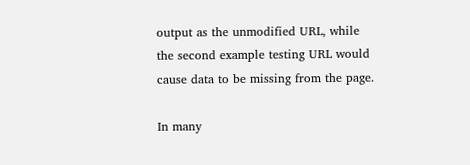output as the unmodified URL, while the second example testing URL would cause data to be missing from the page.

In many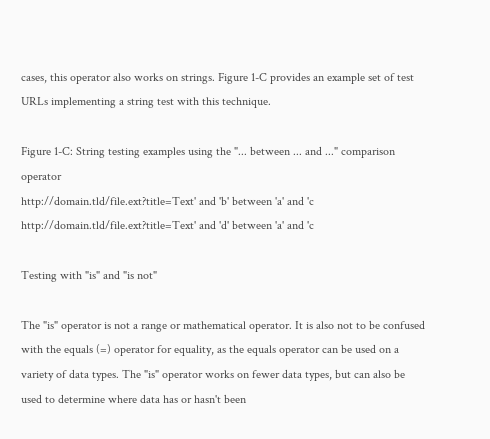cases, this operator also works on strings. Figure 1-C provides an example set of test URLs implementing a string test with this technique.

Figure 1-C: String testing examples using the "... between ... and ..." comparison operator
http://domain.tld/file.ext?title=Text' and 'b' between 'a' and 'c
http://domain.tld/file.ext?title=Text' and 'd' between 'a' and 'c

Testing with "is" and "is not"

The "is" operator is not a range or mathematical operator. It is also not to be confused with the equals (=) operator for equality, as the equals operator can be used on a variety of data types. The "is" operator works on fewer data types, but can also be used to determine where data has or hasn't been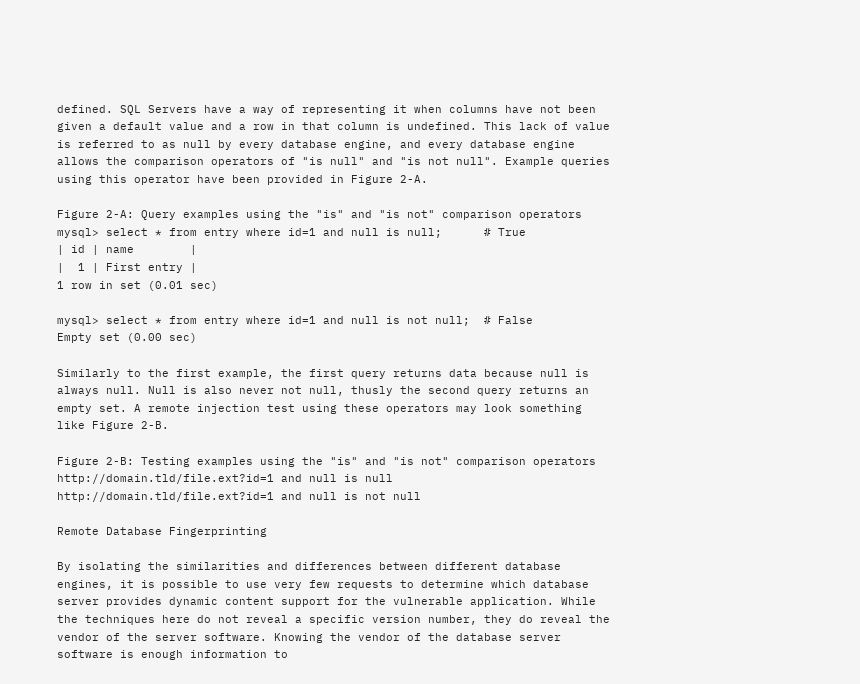defined. SQL Servers have a way of representing it when columns have not been given a default value and a row in that column is undefined. This lack of value is referred to as null by every database engine, and every database engine allows the comparison operators of "is null" and "is not null". Example queries using this operator have been provided in Figure 2-A.

Figure 2-A: Query examples using the "is" and "is not" comparison operators
mysql> select * from entry where id=1 and null is null;      # True
| id | name        |
|  1 | First entry |
1 row in set (0.01 sec)

mysql> select * from entry where id=1 and null is not null;  # False
Empty set (0.00 sec)

Similarly to the first example, the first query returns data because null is always null. Null is also never not null, thusly the second query returns an empty set. A remote injection test using these operators may look something like Figure 2-B.

Figure 2-B: Testing examples using the "is" and "is not" comparison operators
http://domain.tld/file.ext?id=1 and null is null
http://domain.tld/file.ext?id=1 and null is not null

Remote Database Fingerprinting

By isolating the similarities and differences between different database engines, it is possible to use very few requests to determine which database server provides dynamic content support for the vulnerable application. While the techniques here do not reveal a specific version number, they do reveal the vendor of the server software. Knowing the vendor of the database server software is enough information to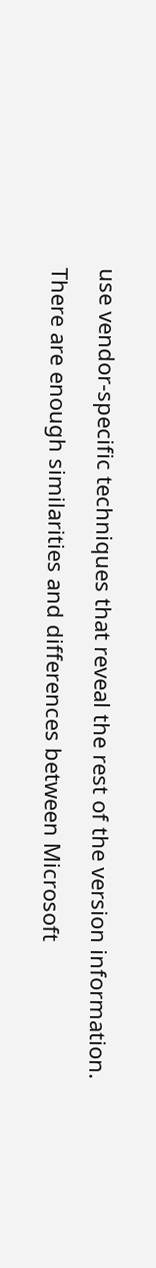use vendor-specific techniques that reveal the rest of the version information.

There are enough similarities and differences between Microsoft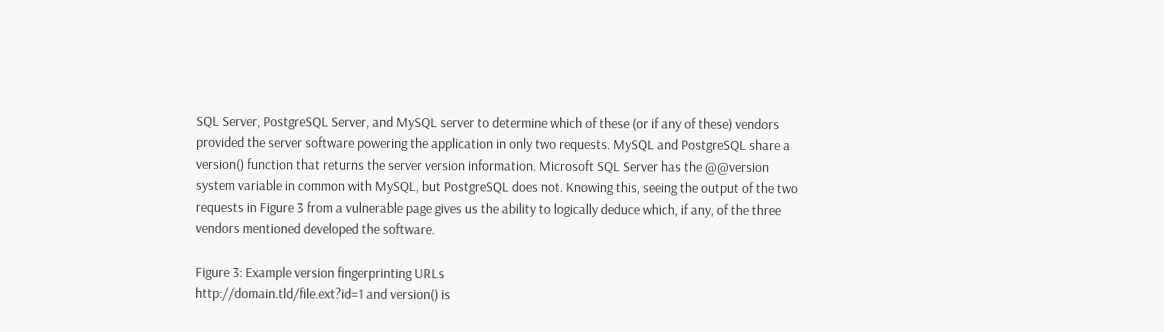SQL Server, PostgreSQL Server, and MySQL server to determine which of these (or if any of these) vendors provided the server software powering the application in only two requests. MySQL and PostgreSQL share a version() function that returns the server version information. Microsoft SQL Server has the @@version system variable in common with MySQL, but PostgreSQL does not. Knowing this, seeing the output of the two requests in Figure 3 from a vulnerable page gives us the ability to logically deduce which, if any, of the three vendors mentioned developed the software.

Figure 3: Example version fingerprinting URLs
http://domain.tld/file.ext?id=1 and version() is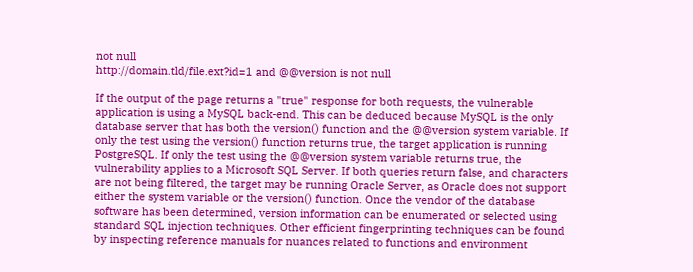not null
http://domain.tld/file.ext?id=1 and @@version is not null

If the output of the page returns a "true" response for both requests, the vulnerable application is using a MySQL back-end. This can be deduced because MySQL is the only database server that has both the version() function and the @@version system variable. If only the test using the version() function returns true, the target application is running PostgreSQL. If only the test using the @@version system variable returns true, the vulnerability applies to a Microsoft SQL Server. If both queries return false, and characters are not being filtered, the target may be running Oracle Server, as Oracle does not support either the system variable or the version() function. Once the vendor of the database software has been determined, version information can be enumerated or selected using standard SQL injection techniques. Other efficient fingerprinting techniques can be found by inspecting reference manuals for nuances related to functions and environment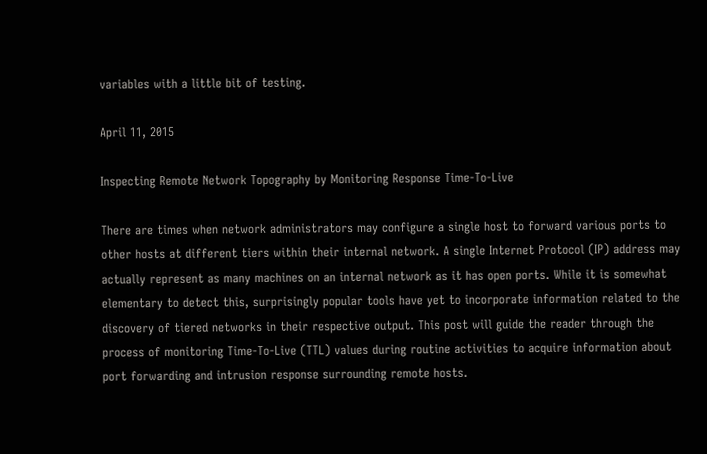variables with a little bit of testing.

April 11, 2015

Inspecting Remote Network Topography by Monitoring Response Time-To-Live

There are times when network administrators may configure a single host to forward various ports to other hosts at different tiers within their internal network. A single Internet Protocol (IP) address may actually represent as many machines on an internal network as it has open ports. While it is somewhat elementary to detect this, surprisingly popular tools have yet to incorporate information related to the discovery of tiered networks in their respective output. This post will guide the reader through the process of monitoring Time-To-Live (TTL) values during routine activities to acquire information about port forwarding and intrusion response surrounding remote hosts.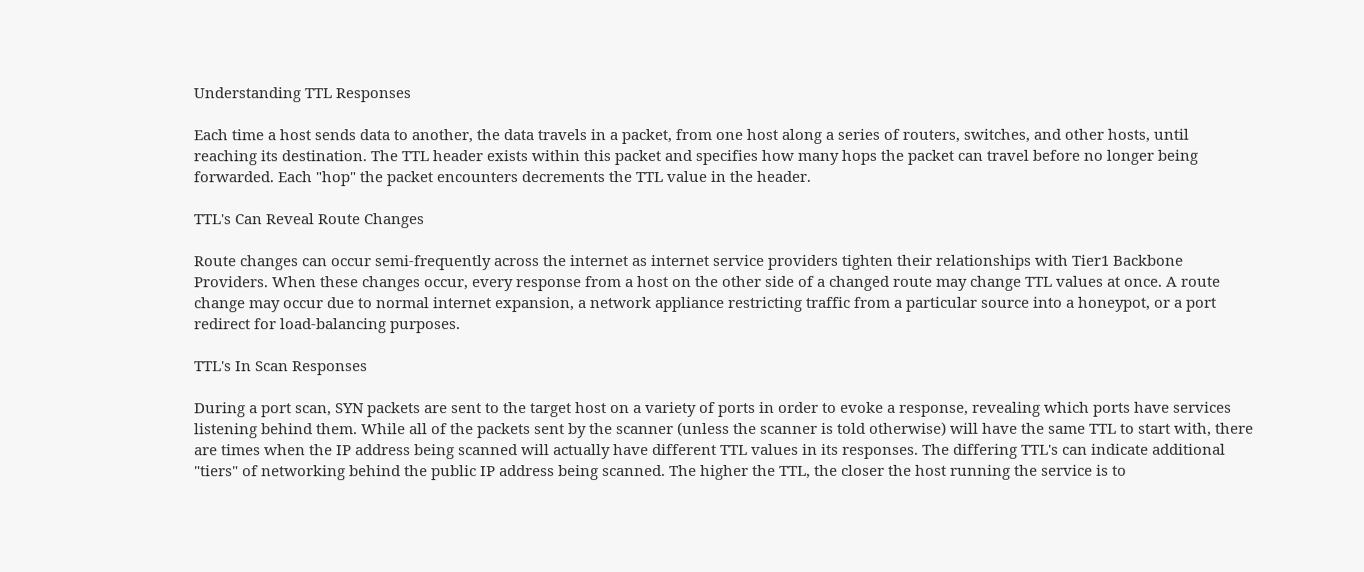Understanding TTL Responses

Each time a host sends data to another, the data travels in a packet, from one host along a series of routers, switches, and other hosts, until reaching its destination. The TTL header exists within this packet and specifies how many hops the packet can travel before no longer being forwarded. Each "hop" the packet encounters decrements the TTL value in the header.

TTL's Can Reveal Route Changes

Route changes can occur semi-frequently across the internet as internet service providers tighten their relationships with Tier1 Backbone Providers. When these changes occur, every response from a host on the other side of a changed route may change TTL values at once. A route change may occur due to normal internet expansion, a network appliance restricting traffic from a particular source into a honeypot, or a port redirect for load-balancing purposes.

TTL's In Scan Responses

During a port scan, SYN packets are sent to the target host on a variety of ports in order to evoke a response, revealing which ports have services listening behind them. While all of the packets sent by the scanner (unless the scanner is told otherwise) will have the same TTL to start with, there are times when the IP address being scanned will actually have different TTL values in its responses. The differing TTL's can indicate additional "tiers" of networking behind the public IP address being scanned. The higher the TTL, the closer the host running the service is to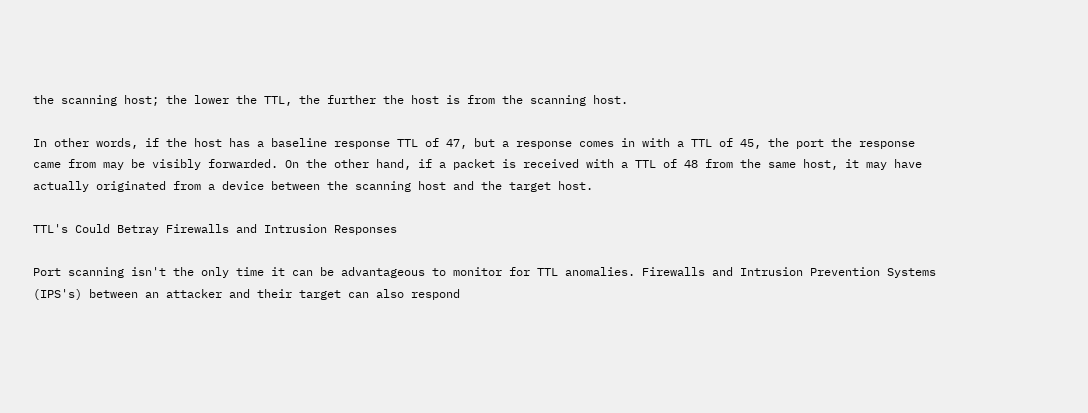the scanning host; the lower the TTL, the further the host is from the scanning host.

In other words, if the host has a baseline response TTL of 47, but a response comes in with a TTL of 45, the port the response came from may be visibly forwarded. On the other hand, if a packet is received with a TTL of 48 from the same host, it may have actually originated from a device between the scanning host and the target host.

TTL's Could Betray Firewalls and Intrusion Responses

Port scanning isn't the only time it can be advantageous to monitor for TTL anomalies. Firewalls and Intrusion Prevention Systems (IPS's) between an attacker and their target can also respond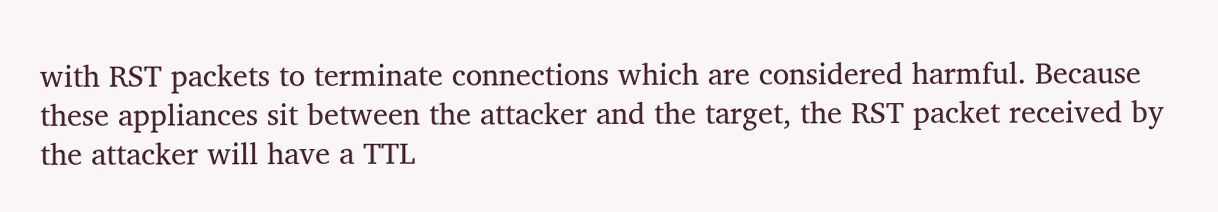with RST packets to terminate connections which are considered harmful. Because these appliances sit between the attacker and the target, the RST packet received by the attacker will have a TTL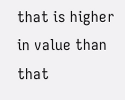that is higher in value than that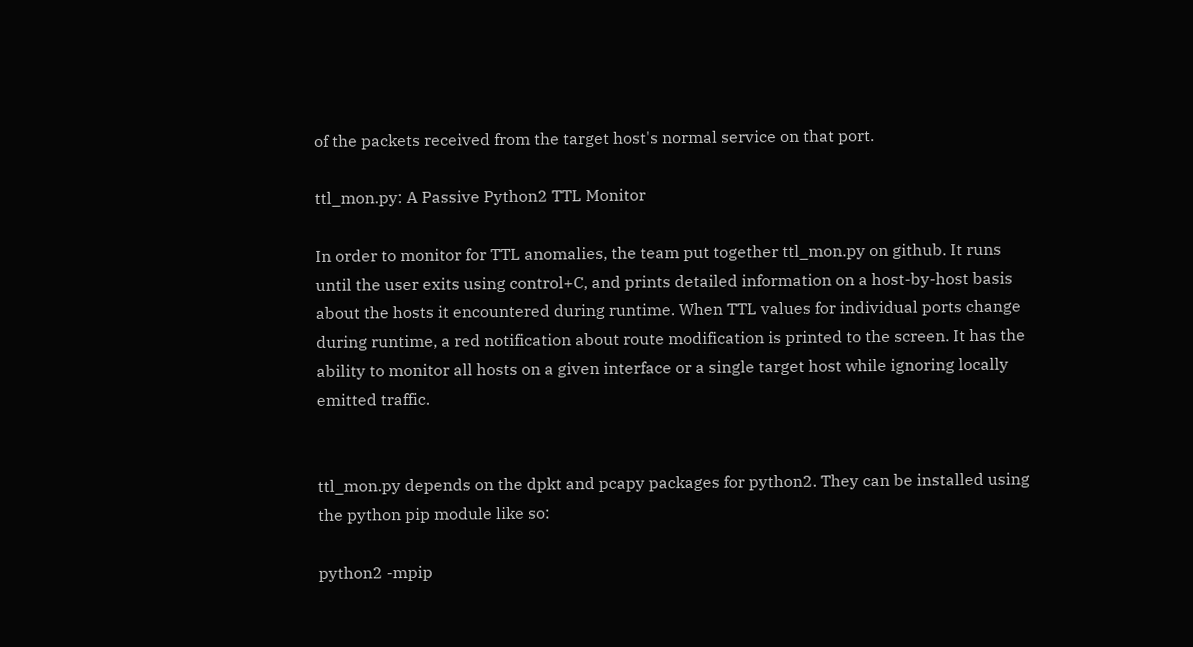of the packets received from the target host's normal service on that port.

ttl_mon.py: A Passive Python2 TTL Monitor

In order to monitor for TTL anomalies, the team put together ttl_mon.py on github. It runs until the user exits using control+C, and prints detailed information on a host-by-host basis about the hosts it encountered during runtime. When TTL values for individual ports change during runtime, a red notification about route modification is printed to the screen. It has the ability to monitor all hosts on a given interface or a single target host while ignoring locally emitted traffic.


ttl_mon.py depends on the dpkt and pcapy packages for python2. They can be installed using the python pip module like so:

python2 -mpip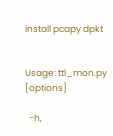install pcapy dpkt


Usage: ttl_mon.py [options]

  -h,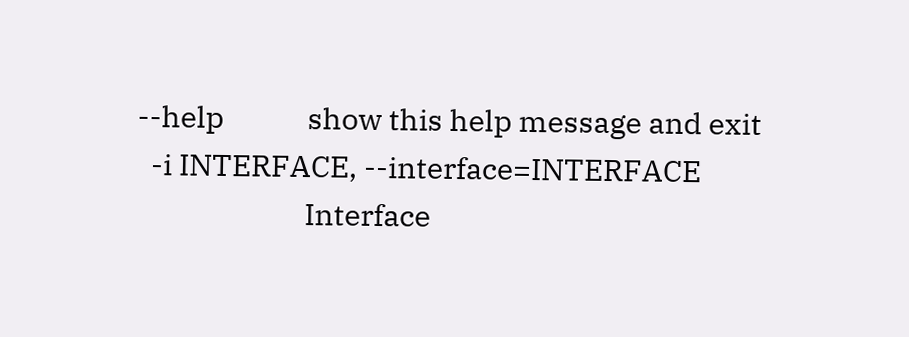--help            show this help message and exit
  -i INTERFACE, --interface=INTERFACE
                        Interface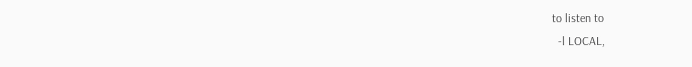to listen to
  -l LOCAL,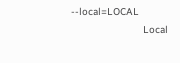--local=LOCAL
                        Local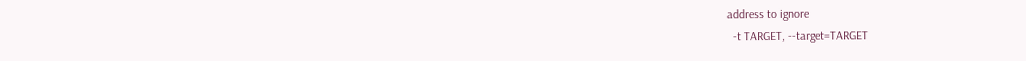address to ignore
  -t TARGET, --target=TARGET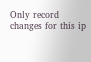Only record changes for this ip